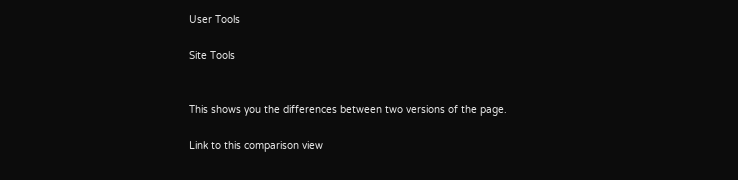User Tools

Site Tools


This shows you the differences between two versions of the page.

Link to this comparison view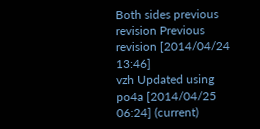Both sides previous revision Previous revision [2014/04/24 13:46]
vzh Updated using po4a [2014/04/25 06:24] (current)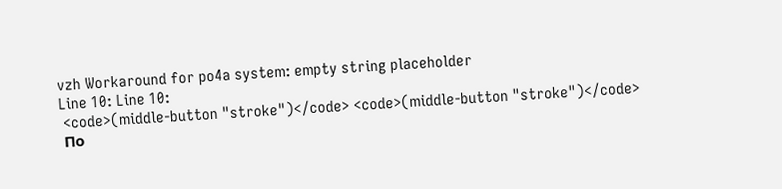vzh Workaround for po4a system: empty string placeholder
Line 10: Line 10:
 <code>(middle-button "stroke")</code> <code>(middle-button "stroke")</code>
 По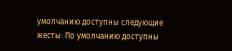умолчанию доступны следующие жесты: По умолчанию доступны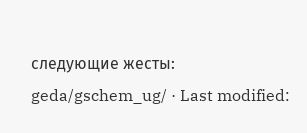следующие жесты:
geda/gschem_ug/ · Last modified: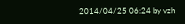2014/04/25 06:24 by vzh